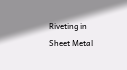Riveting in Sheet Metal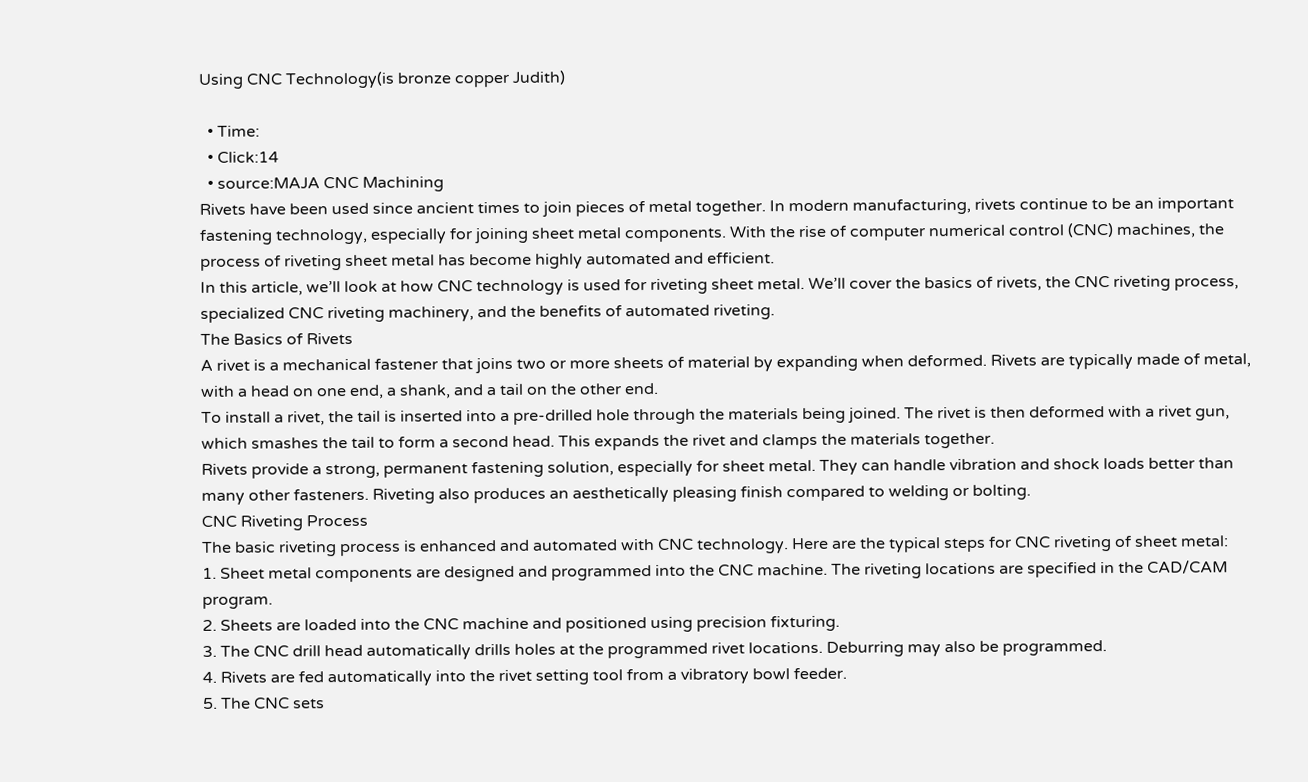Using CNC Technology(is bronze copper Judith)

  • Time:
  • Click:14
  • source:MAJA CNC Machining
Rivets have been used since ancient times to join pieces of metal together. In modern manufacturing, rivets continue to be an important fastening technology, especially for joining sheet metal components. With the rise of computer numerical control (CNC) machines, the process of riveting sheet metal has become highly automated and efficient.
In this article, we’ll look at how CNC technology is used for riveting sheet metal. We’ll cover the basics of rivets, the CNC riveting process, specialized CNC riveting machinery, and the benefits of automated riveting.
The Basics of Rivets
A rivet is a mechanical fastener that joins two or more sheets of material by expanding when deformed. Rivets are typically made of metal, with a head on one end, a shank, and a tail on the other end.
To install a rivet, the tail is inserted into a pre-drilled hole through the materials being joined. The rivet is then deformed with a rivet gun, which smashes the tail to form a second head. This expands the rivet and clamps the materials together.
Rivets provide a strong, permanent fastening solution, especially for sheet metal. They can handle vibration and shock loads better than many other fasteners. Riveting also produces an aesthetically pleasing finish compared to welding or bolting.
CNC Riveting Process
The basic riveting process is enhanced and automated with CNC technology. Here are the typical steps for CNC riveting of sheet metal:
1. Sheet metal components are designed and programmed into the CNC machine. The riveting locations are specified in the CAD/CAM program.
2. Sheets are loaded into the CNC machine and positioned using precision fixturing.
3. The CNC drill head automatically drills holes at the programmed rivet locations. Deburring may also be programmed.
4. Rivets are fed automatically into the rivet setting tool from a vibratory bowl feeder.
5. The CNC sets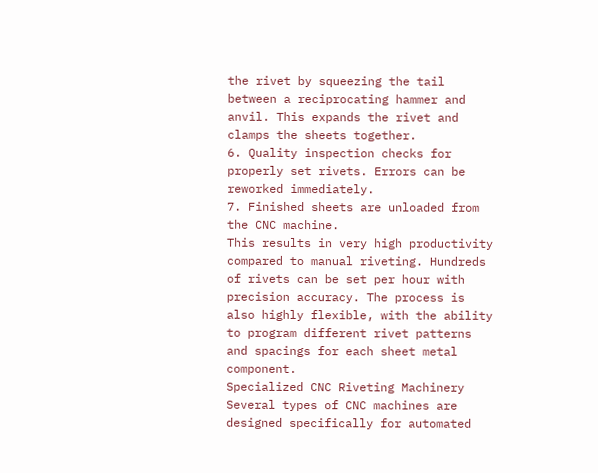the rivet by squeezing the tail between a reciprocating hammer and anvil. This expands the rivet and clamps the sheets together.
6. Quality inspection checks for properly set rivets. Errors can be reworked immediately.
7. Finished sheets are unloaded from the CNC machine.
This results in very high productivity compared to manual riveting. Hundreds of rivets can be set per hour with precision accuracy. The process is also highly flexible, with the ability to program different rivet patterns and spacings for each sheet metal component.
Specialized CNC Riveting Machinery
Several types of CNC machines are designed specifically for automated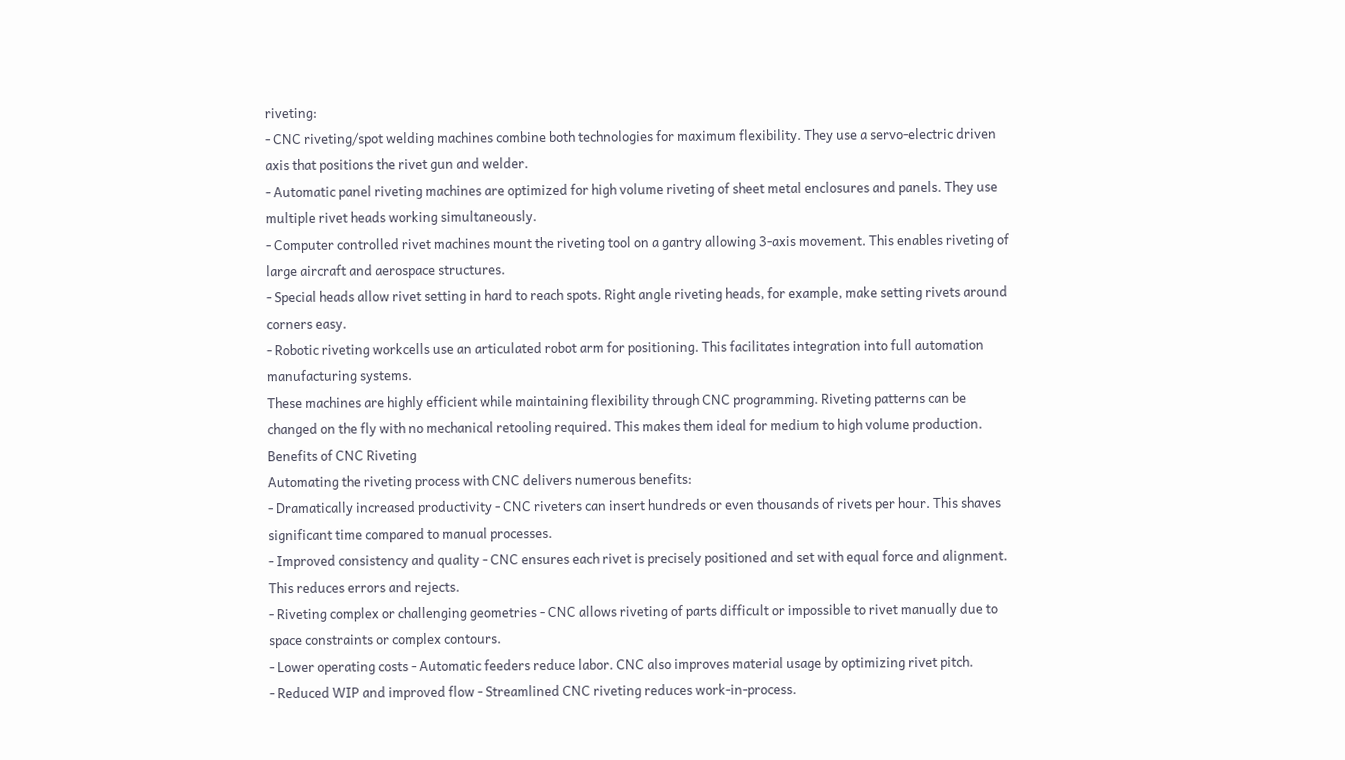riveting:
- CNC riveting/spot welding machines combine both technologies for maximum flexibility. They use a servo-electric driven axis that positions the rivet gun and welder.
- Automatic panel riveting machines are optimized for high volume riveting of sheet metal enclosures and panels. They use multiple rivet heads working simultaneously.
- Computer controlled rivet machines mount the riveting tool on a gantry allowing 3-axis movement. This enables riveting of large aircraft and aerospace structures.
- Special heads allow rivet setting in hard to reach spots. Right angle riveting heads, for example, make setting rivets around corners easy.
- Robotic riveting workcells use an articulated robot arm for positioning. This facilitates integration into full automation manufacturing systems.
These machines are highly efficient while maintaining flexibility through CNC programming. Riveting patterns can be changed on the fly with no mechanical retooling required. This makes them ideal for medium to high volume production.
Benefits of CNC Riveting
Automating the riveting process with CNC delivers numerous benefits:
- Dramatically increased productivity - CNC riveters can insert hundreds or even thousands of rivets per hour. This shaves significant time compared to manual processes.
- Improved consistency and quality - CNC ensures each rivet is precisely positioned and set with equal force and alignment. This reduces errors and rejects.
- Riveting complex or challenging geometries - CNC allows riveting of parts difficult or impossible to rivet manually due to space constraints or complex contours.
- Lower operating costs - Automatic feeders reduce labor. CNC also improves material usage by optimizing rivet pitch.
- Reduced WIP and improved flow - Streamlined CNC riveting reduces work-in-process.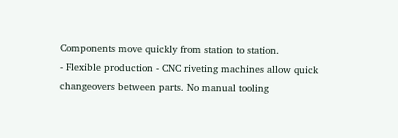Components move quickly from station to station.
- Flexible production - CNC riveting machines allow quick changeovers between parts. No manual tooling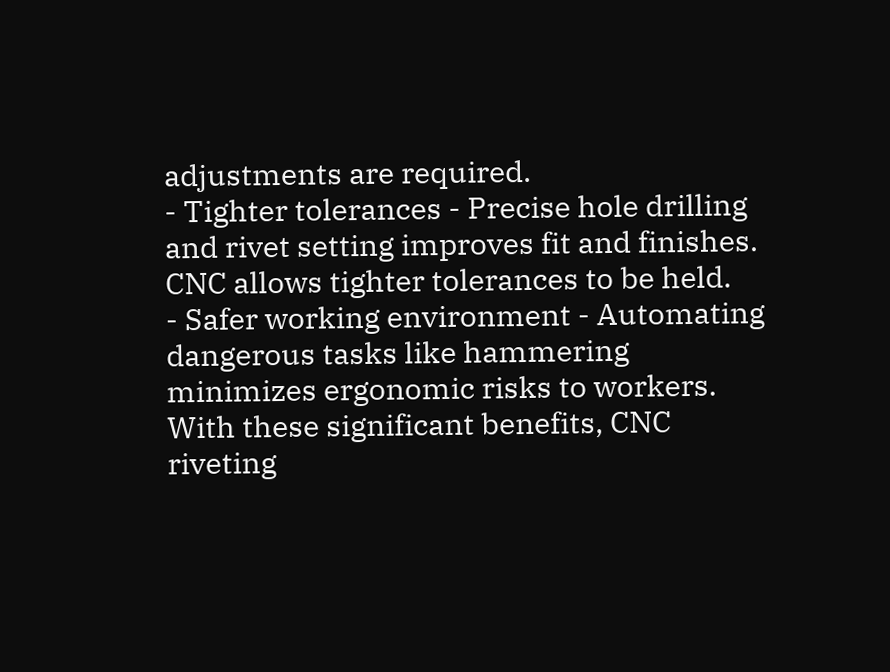adjustments are required.
- Tighter tolerances - Precise hole drilling and rivet setting improves fit and finishes. CNC allows tighter tolerances to be held.
- Safer working environment - Automating dangerous tasks like hammering minimizes ergonomic risks to workers.
With these significant benefits, CNC riveting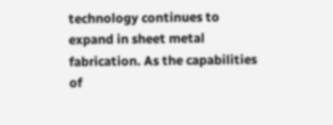technology continues to expand in sheet metal fabrication. As the capabilities of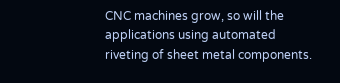CNC machines grow, so will the applications using automated riveting of sheet metal components.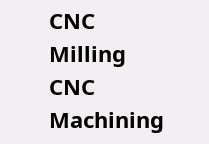CNC Milling CNC Machining